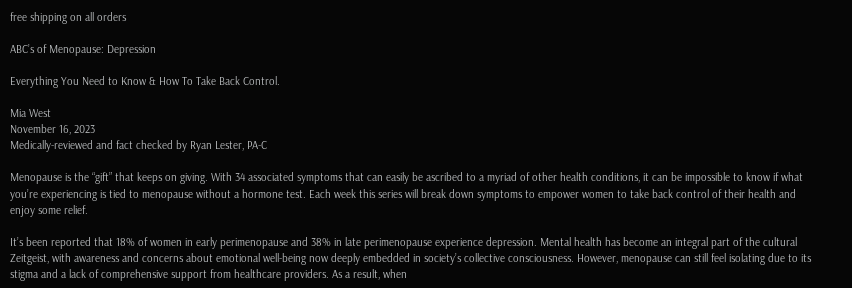free shipping on all orders

ABC’s of Menopause: Depression

Everything You Need to Know & How To Take Back Control.

Mia West
November 16, 2023
Medically-reviewed and fact checked by Ryan Lester, PA-C

Menopause is the “gift” that keeps on giving. With 34 associated symptoms that can easily be ascribed to a myriad of other health conditions, it can be impossible to know if what you’re experiencing is tied to menopause without a hormone test. Each week this series will break down symptoms to empower women to take back control of their health and enjoy some relief.

It’s been reported that 18% of women in early perimenopause and 38% in late perimenopause experience depression. Mental health has become an integral part of the cultural Zeitgeist, with awareness and concerns about emotional well-being now deeply embedded in society’s collective consciousness. However, menopause can still feel isolating due to its stigma and a lack of comprehensive support from healthcare providers. As a result, when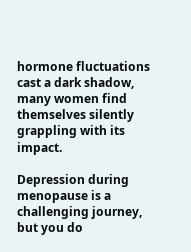hormone fluctuations cast a dark shadow, many women find themselves silently grappling with its impact.

Depression during menopause is a challenging journey, but you do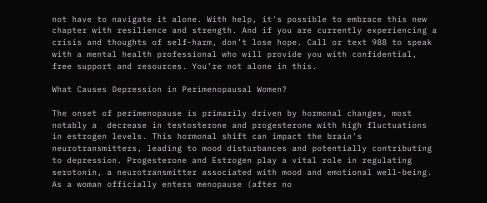not have to navigate it alone. With help, it's possible to embrace this new chapter with resilience and strength. And if you are currently experiencing a crisis and thoughts of self-harm, don’t lose hope. Call or text 988 to speak with a mental health professional who will provide you with confidential, free support and resources. You’re not alone in this.

What Causes Depression in Perimenopausal Women?

The onset of perimenopause is primarily driven by hormonal changes, most notably a  decrease in testosterone and progesterone with high fluctuations in estrogen levels. This hormonal shift can impact the brain's neurotransmitters, leading to mood disturbances and potentially contributing to depression. Progesterone and Estrogen play a vital role in regulating serotonin, a neurotransmitter associated with mood and emotional well-being. As a woman officially enters menopause (after no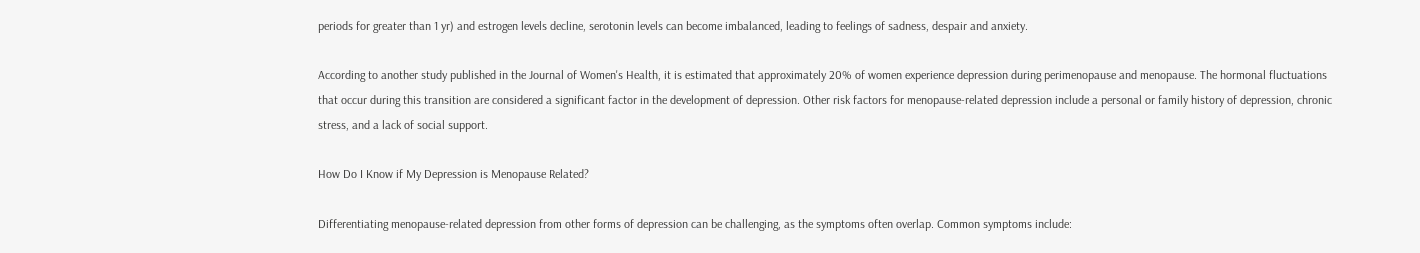periods for greater than 1 yr) and estrogen levels decline, serotonin levels can become imbalanced, leading to feelings of sadness, despair and anxiety.

According to another study published in the Journal of Women's Health, it is estimated that approximately 20% of women experience depression during perimenopause and menopause. The hormonal fluctuations that occur during this transition are considered a significant factor in the development of depression. Other risk factors for menopause-related depression include a personal or family history of depression, chronic stress, and a lack of social support.

How Do I Know if My Depression is Menopause Related?

Differentiating menopause-related depression from other forms of depression can be challenging, as the symptoms often overlap. Common symptoms include: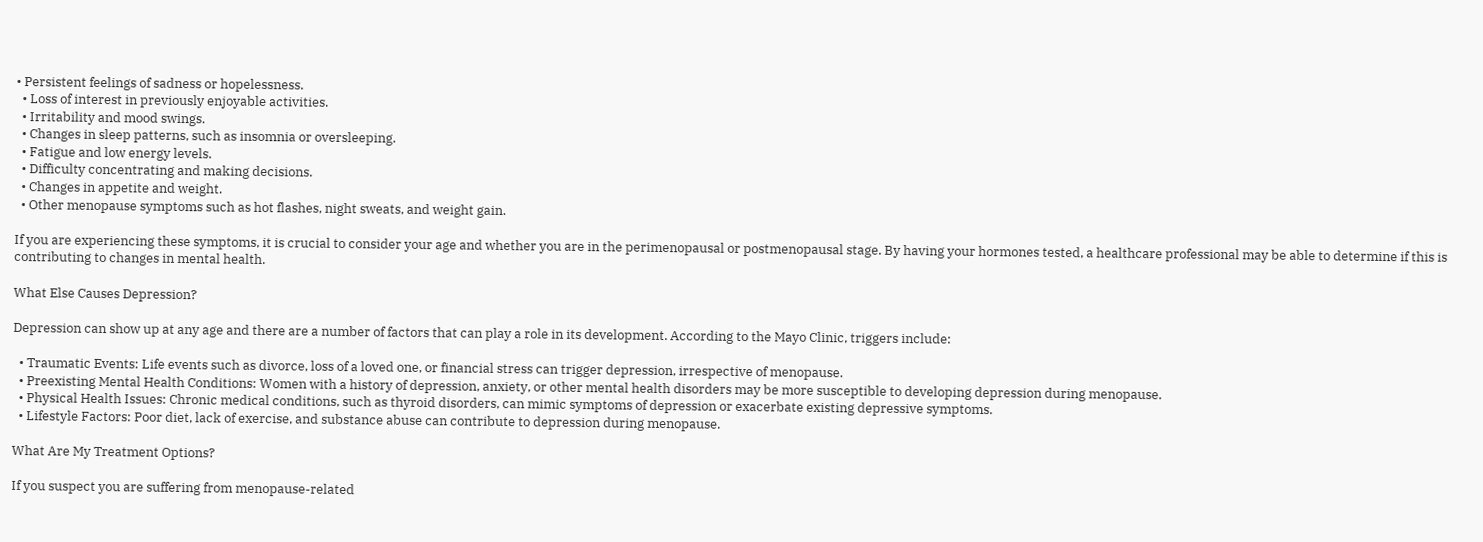• Persistent feelings of sadness or hopelessness.
  • Loss of interest in previously enjoyable activities.
  • Irritability and mood swings.
  • Changes in sleep patterns, such as insomnia or oversleeping.
  • Fatigue and low energy levels.
  • Difficulty concentrating and making decisions.
  • Changes in appetite and weight.
  • Other menopause symptoms such as hot flashes, night sweats, and weight gain.

If you are experiencing these symptoms, it is crucial to consider your age and whether you are in the perimenopausal or postmenopausal stage. By having your hormones tested, a healthcare professional may be able to determine if this is contributing to changes in mental health.

What Else Causes Depression?

Depression can show up at any age and there are a number of factors that can play a role in its development. According to the Mayo Clinic, triggers include:

  • Traumatic Events: Life events such as divorce, loss of a loved one, or financial stress can trigger depression, irrespective of menopause.
  • Preexisting Mental Health Conditions: Women with a history of depression, anxiety, or other mental health disorders may be more susceptible to developing depression during menopause.
  • Physical Health Issues: Chronic medical conditions, such as thyroid disorders, can mimic symptoms of depression or exacerbate existing depressive symptoms.
  • Lifestyle Factors: Poor diet, lack of exercise, and substance abuse can contribute to depression during menopause.

What Are My Treatment Options?

If you suspect you are suffering from menopause-related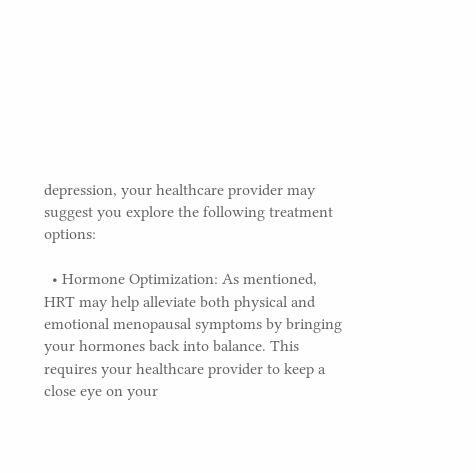depression, your healthcare provider may suggest you explore the following treatment options:

  • Hormone Optimization: As mentioned, HRT may help alleviate both physical and emotional menopausal symptoms by bringing your hormones back into balance. This requires your healthcare provider to keep a close eye on your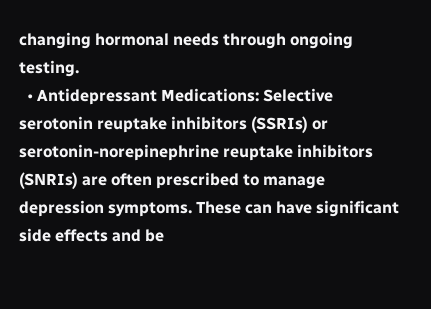changing hormonal needs through ongoing testing.
  • Antidepressant Medications: Selective serotonin reuptake inhibitors (SSRIs) or serotonin-norepinephrine reuptake inhibitors (SNRIs) are often prescribed to manage depression symptoms. These can have significant side effects and be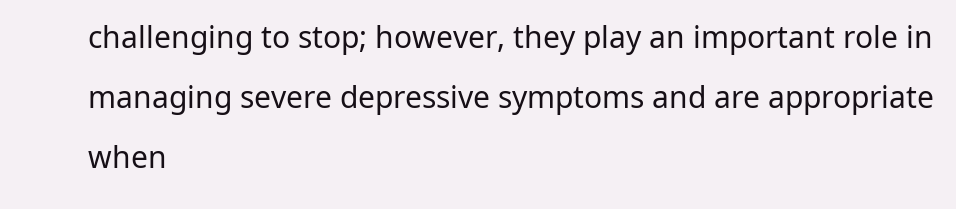challenging to stop; however, they play an important role in managing severe depressive symptoms and are appropriate when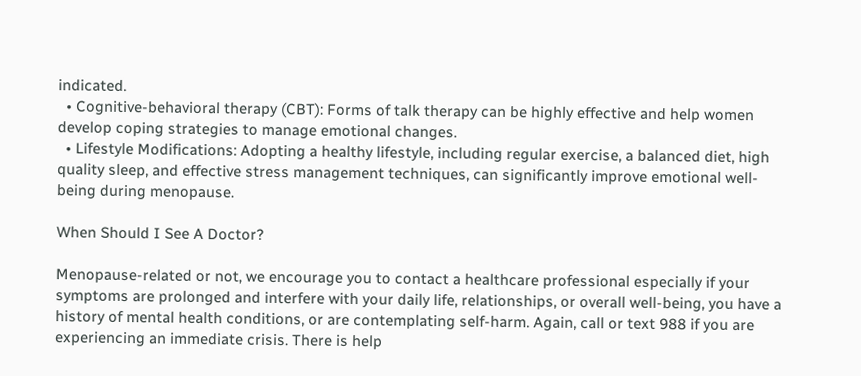indicated.
  • Cognitive-behavioral therapy (CBT): Forms of talk therapy can be highly effective and help women develop coping strategies to manage emotional changes.
  • Lifestyle Modifications: Adopting a healthy lifestyle, including regular exercise, a balanced diet, high quality sleep, and effective stress management techniques, can significantly improve emotional well-being during menopause.

When Should I See A Doctor?

Menopause-related or not, we encourage you to contact a healthcare professional especially if your symptoms are prolonged and interfere with your daily life, relationships, or overall well-being, you have a history of mental health conditions, or are contemplating self-harm. Again, call or text 988 if you are experiencing an immediate crisis. There is help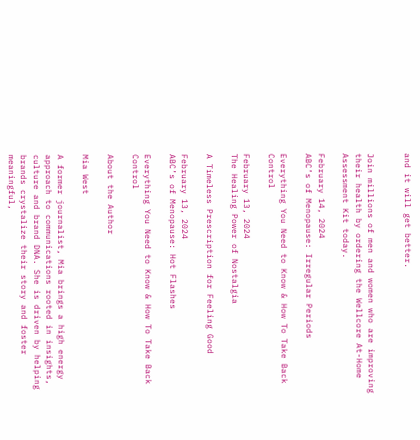and it will get better.


Join millions of men and women who are improving their health by ordering the Wellcore At-Home Assessment Kit today.

February 14, 2024
ABC’s of Menopause: Irregular Periods

Everything You Need to Know & How To Take Back Control

February 13, 2024
The Healing Power of Nostalgia

A Timeless Prescription for Feeling Good

February 13, 2024
ABC’s of Menopause: Hot Flashes

Everything You Need to Know & How To Take Back Control

About the Author

Mia West

A former journalist, Mia brings a high energy approach to communications rooted in insights, culture and brand DNA. She is driven by helping brands crystalize their story and foster meaningful,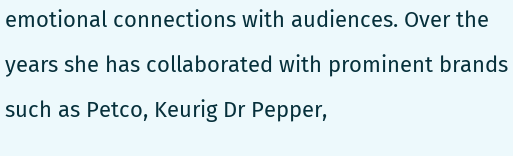emotional connections with audiences. Over the years she has collaborated with prominent brands such as Petco, Keurig Dr Pepper,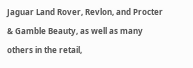Jaguar Land Rover, Revlon, and Procter & Gamble Beauty, as well as many others in the retail,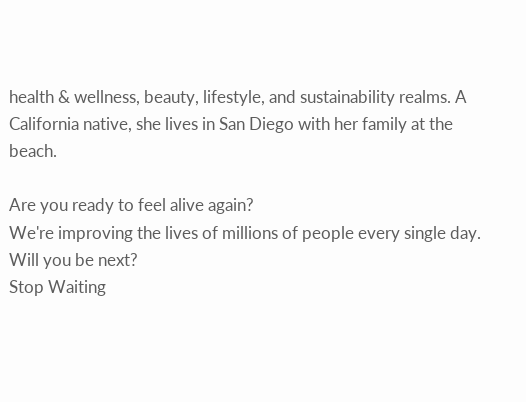health & wellness, beauty, lifestyle, and sustainability realms. A California native, she lives in San Diego with her family at the beach.

Are you ready to feel alive again?
We're improving the lives of millions of people every single day. Will you be next?
Stop Waiting